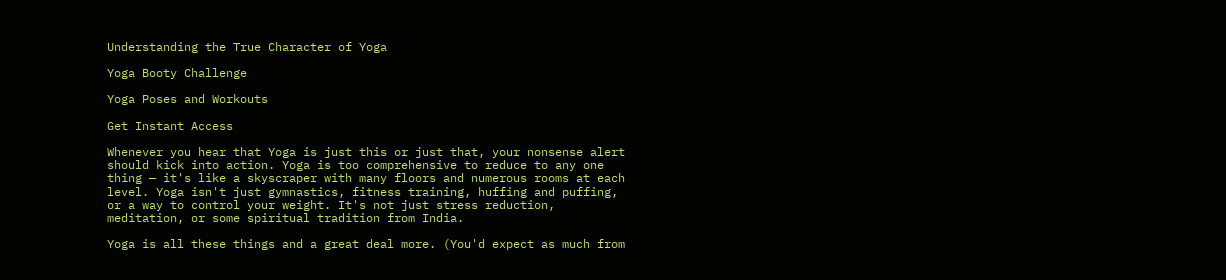Understanding the True Character of Yoga

Yoga Booty Challenge

Yoga Poses and Workouts

Get Instant Access

Whenever you hear that Yoga is just this or just that, your nonsense alert should kick into action. Yoga is too comprehensive to reduce to any one thing — it's like a skyscraper with many floors and numerous rooms at each level. Yoga isn't just gymnastics, fitness training, huffing and puffing, or a way to control your weight. It's not just stress reduction, meditation, or some spiritual tradition from India.

Yoga is all these things and a great deal more. (You'd expect as much from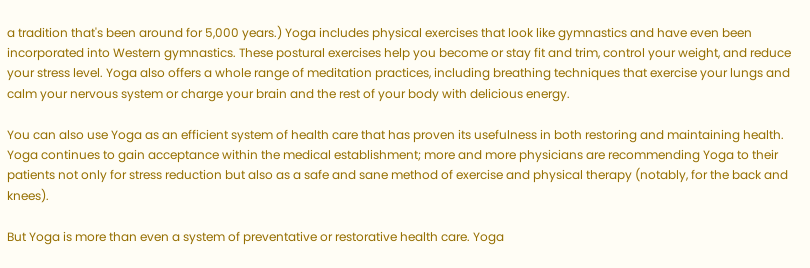a tradition that's been around for 5,000 years.) Yoga includes physical exercises that look like gymnastics and have even been incorporated into Western gymnastics. These postural exercises help you become or stay fit and trim, control your weight, and reduce your stress level. Yoga also offers a whole range of meditation practices, including breathing techniques that exercise your lungs and calm your nervous system or charge your brain and the rest of your body with delicious energy.

You can also use Yoga as an efficient system of health care that has proven its usefulness in both restoring and maintaining health. Yoga continues to gain acceptance within the medical establishment; more and more physicians are recommending Yoga to their patients not only for stress reduction but also as a safe and sane method of exercise and physical therapy (notably, for the back and knees).

But Yoga is more than even a system of preventative or restorative health care. Yoga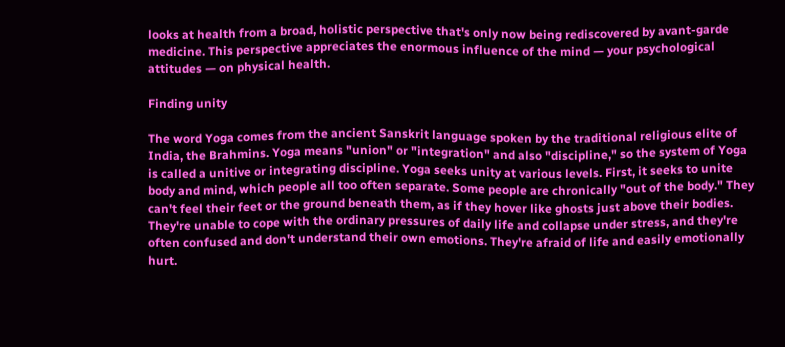looks at health from a broad, holistic perspective that's only now being rediscovered by avant-garde medicine. This perspective appreciates the enormous influence of the mind — your psychological attitudes — on physical health.

Finding unity

The word Yoga comes from the ancient Sanskrit language spoken by the traditional religious elite of India, the Brahmins. Yoga means "union" or "integration" and also "discipline," so the system of Yoga is called a unitive or integrating discipline. Yoga seeks unity at various levels. First, it seeks to unite body and mind, which people all too often separate. Some people are chronically "out of the body." They can't feel their feet or the ground beneath them, as if they hover like ghosts just above their bodies. They're unable to cope with the ordinary pressures of daily life and collapse under stress, and they're often confused and don't understand their own emotions. They're afraid of life and easily emotionally hurt.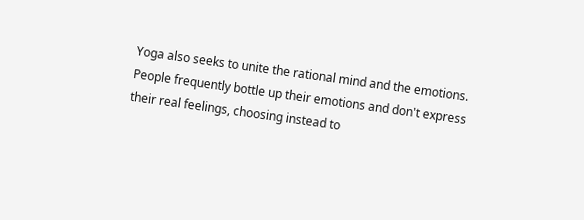Yoga also seeks to unite the rational mind and the emotions. People frequently bottle up their emotions and don't express their real feelings, choosing instead to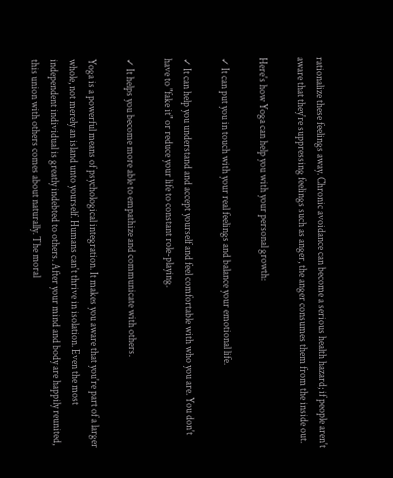rationalize these feelings away. Chronic avoidance can become a serious health hazard; if people aren't aware that they're suppressing feelings such as anger, the anger consumes them from the inside out.

Here's how Yoga can help you with your personal growth:

✓ It can put you in touch with your real feelings and balance your emotional life.

✓ It can help you understand and accept yourself and feel comfortable with who you are. You don't have to "fake it" or reduce your life to constant role-playing.

✓ It helps you become more able to empathize and communicate with others.

Yoga is a powerful means of psychological integration. It makes you aware that you're part of a larger whole, not merely an island unto yourself. Humans can't thrive in isolation. Even the most independent individual is greatly indebted to others. After your mind and body are happily reunited, this union with others comes about naturally. The moral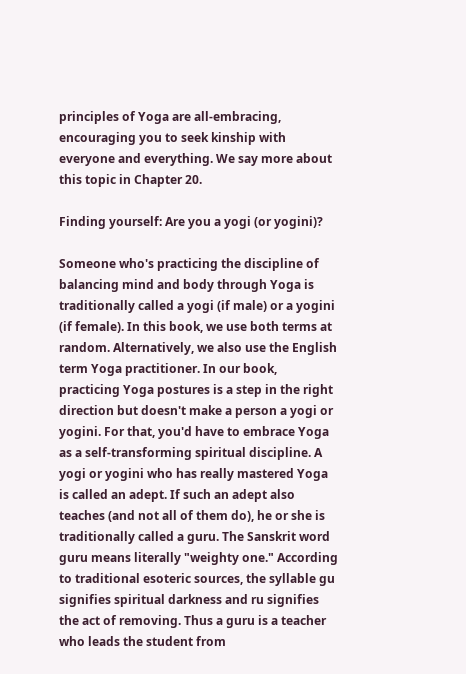principles of Yoga are all-embracing, encouraging you to seek kinship with everyone and everything. We say more about this topic in Chapter 20.

Finding yourself: Are you a yogi (or yogini)?

Someone who's practicing the discipline of balancing mind and body through Yoga is traditionally called a yogi (if male) or a yogini (if female). In this book, we use both terms at random. Alternatively, we also use the English term Yoga practitioner. In our book, practicing Yoga postures is a step in the right direction but doesn't make a person a yogi or yogini. For that, you'd have to embrace Yoga as a self-transforming spiritual discipline. A yogi or yogini who has really mastered Yoga is called an adept. If such an adept also teaches (and not all of them do), he or she is traditionally called a guru. The Sanskrit word guru means literally "weighty one." According to traditional esoteric sources, the syllable gu signifies spiritual darkness and ru signifies the act of removing. Thus a guru is a teacher who leads the student from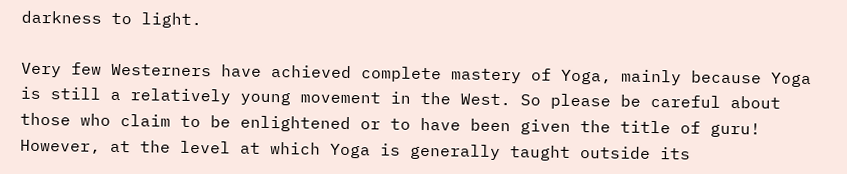darkness to light.

Very few Westerners have achieved complete mastery of Yoga, mainly because Yoga is still a relatively young movement in the West. So please be careful about those who claim to be enlightened or to have been given the title of guru! However, at the level at which Yoga is generally taught outside its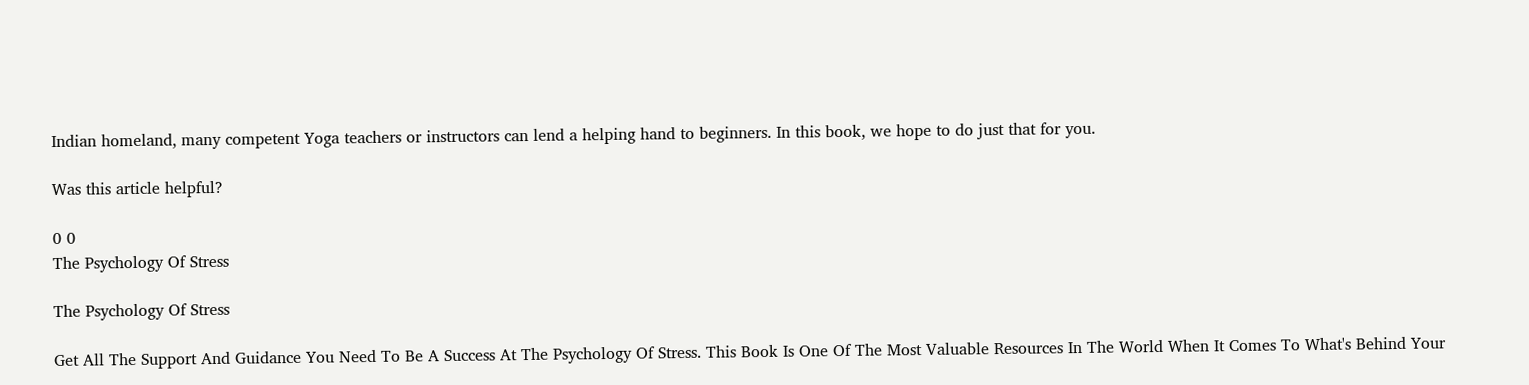Indian homeland, many competent Yoga teachers or instructors can lend a helping hand to beginners. In this book, we hope to do just that for you.

Was this article helpful?

0 0
The Psychology Of Stress

The Psychology Of Stress

Get All The Support And Guidance You Need To Be A Success At The Psychology Of Stress. This Book Is One Of The Most Valuable Resources In The World When It Comes To What's Behind Your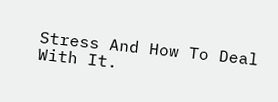Stress And How To Deal With It.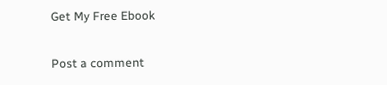Get My Free Ebook

Post a comment